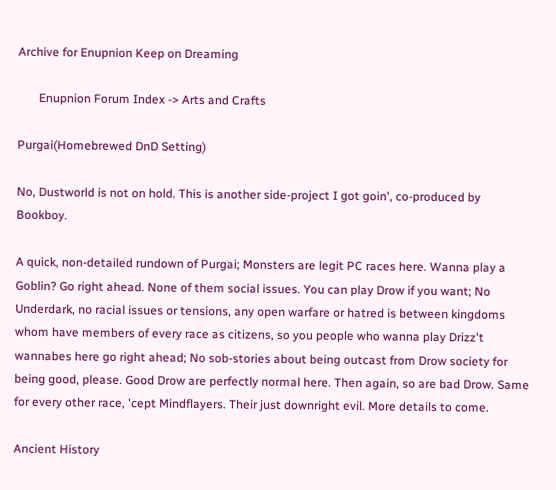Archive for Enupnion Keep on Dreaming

       Enupnion Forum Index -> Arts and Crafts

Purgai(Homebrewed DnD Setting)

No, Dustworld is not on hold. This is another side-project I got goin', co-produced by Bookboy.

A quick, non-detailed rundown of Purgai; Monsters are legit PC races here. Wanna play a Goblin? Go right ahead. None of them social issues. You can play Drow if you want; No Underdark, no racial issues or tensions, any open warfare or hatred is between kingdoms whom have members of every race as citizens, so you people who wanna play Drizz't wannabes here go right ahead; No sob-stories about being outcast from Drow society for being good, please. Good Drow are perfectly normal here. Then again, so are bad Drow. Same for every other race, 'cept Mindflayers. Their just downright evil. More details to come.

Ancient History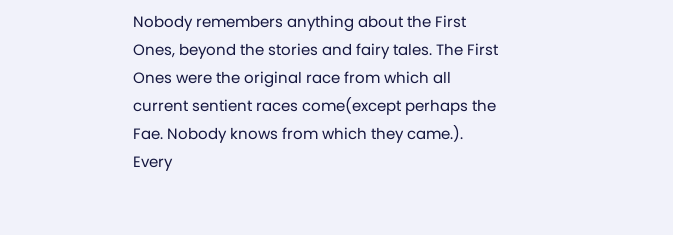Nobody remembers anything about the First Ones, beyond the stories and fairy tales. The First Ones were the original race from which all current sentient races come(except perhaps the Fae. Nobody knows from which they came.). Every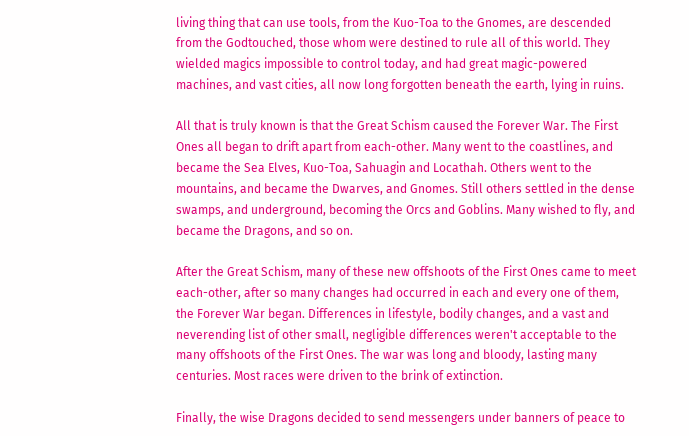living thing that can use tools, from the Kuo-Toa to the Gnomes, are descended from the Godtouched, those whom were destined to rule all of this world. They wielded magics impossible to control today, and had great magic-powered machines, and vast cities, all now long forgotten beneath the earth, lying in ruins.

All that is truly known is that the Great Schism caused the Forever War. The First Ones all began to drift apart from each-other. Many went to the coastlines, and became the Sea Elves, Kuo-Toa, Sahuagin and Locathah. Others went to the mountains, and became the Dwarves, and Gnomes. Still others settled in the dense swamps, and underground, becoming the Orcs and Goblins. Many wished to fly, and became the Dragons, and so on.

After the Great Schism, many of these new offshoots of the First Ones came to meet each-other, after so many changes had occurred in each and every one of them, the Forever War began. Differences in lifestyle, bodily changes, and a vast and neverending list of other small, negligible differences weren't acceptable to the many offshoots of the First Ones. The war was long and bloody, lasting many centuries. Most races were driven to the brink of extinction.

Finally, the wise Dragons decided to send messengers under banners of peace to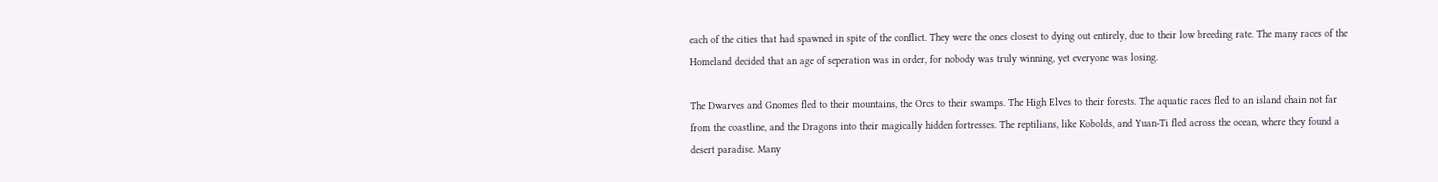each of the cities that had spawned in spite of the conflict. They were the ones closest to dying out entirely, due to their low breeding rate. The many races of the Homeland decided that an age of seperation was in order, for nobody was truly winning, yet everyone was losing.

The Dwarves and Gnomes fled to their mountains, the Orcs to their swamps. The High Elves to their forests. The aquatic races fled to an island chain not far from the coastline, and the Dragons into their magically hidden fortresses. The reptilians, like Kobolds, and Yuan-Ti fled across the ocean, where they found a desert paradise. Many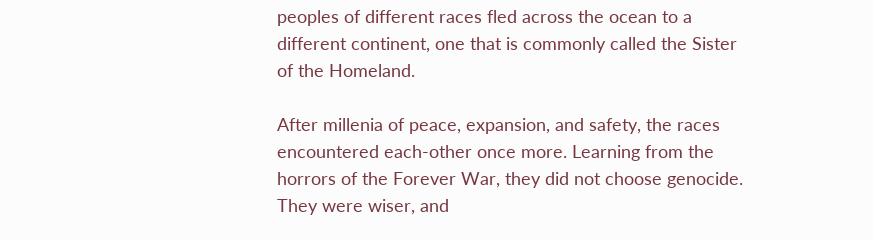peoples of different races fled across the ocean to a different continent, one that is commonly called the Sister of the Homeland.

After millenia of peace, expansion, and safety, the races encountered each-other once more. Learning from the horrors of the Forever War, they did not choose genocide. They were wiser, and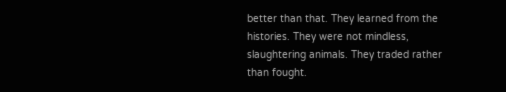better than that. They learned from the histories. They were not mindless, slaughtering animals. They traded rather than fought.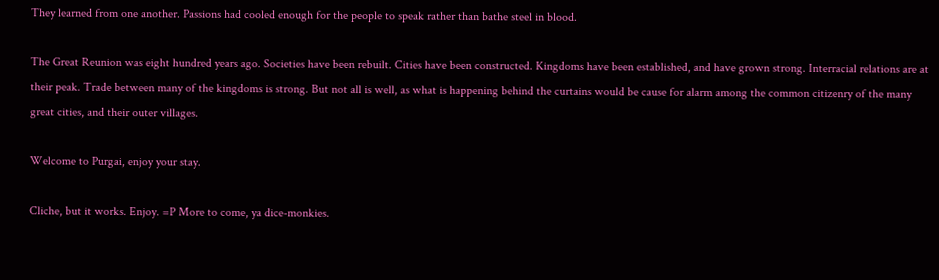They learned from one another. Passions had cooled enough for the people to speak rather than bathe steel in blood.

The Great Reunion was eight hundred years ago. Societies have been rebuilt. Cities have been constructed. Kingdoms have been established, and have grown strong. Interracial relations are at their peak. Trade between many of the kingdoms is strong. But not all is well, as what is happening behind the curtains would be cause for alarm among the common citizenry of the many great cities, and their outer villages.

Welcome to Purgai, enjoy your stay.

Cliche, but it works. Enjoy. =P More to come, ya dice-monkies.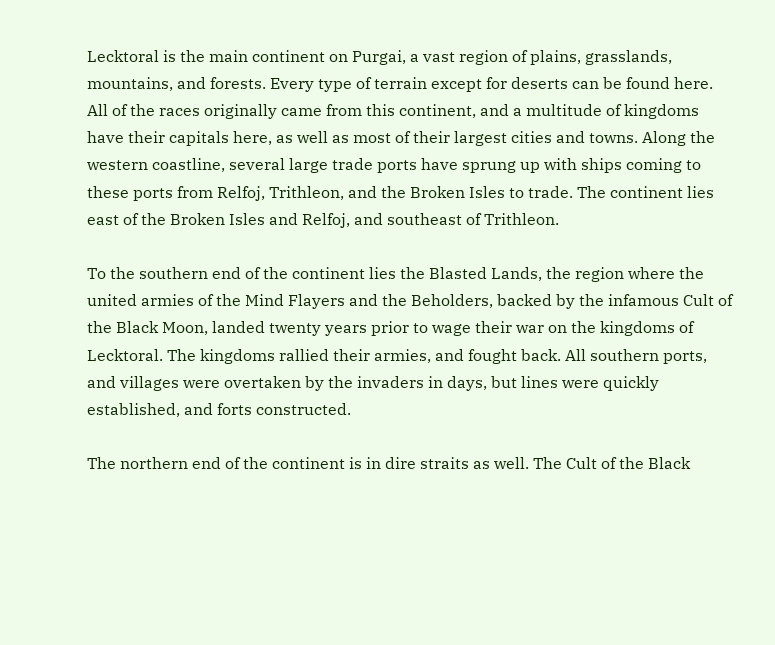Lecktoral is the main continent on Purgai, a vast region of plains, grasslands, mountains, and forests. Every type of terrain except for deserts can be found here. All of the races originally came from this continent, and a multitude of kingdoms have their capitals here, as well as most of their largest cities and towns. Along the western coastline, several large trade ports have sprung up with ships coming to these ports from Relfoj, Trithleon, and the Broken Isles to trade. The continent lies east of the Broken Isles and Relfoj, and southeast of Trithleon.

To the southern end of the continent lies the Blasted Lands, the region where the united armies of the Mind Flayers and the Beholders, backed by the infamous Cult of the Black Moon, landed twenty years prior to wage their war on the kingdoms of Lecktoral. The kingdoms rallied their armies, and fought back. All southern ports, and villages were overtaken by the invaders in days, but lines were quickly established, and forts constructed.

The northern end of the continent is in dire straits as well. The Cult of the Black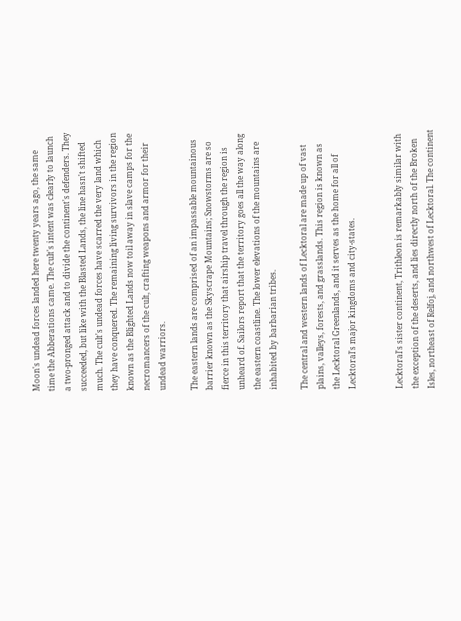Moon's undead forces landed here twenty years ago, the same time the Abberations came. The cult's intent was clearly to launch a two-pronged attack and to divide the continent's defenders. They succeeded, but like with the Blasted Lands, the line hasn't shifted much. The cult's undead forces have scarred the very land which they have conquered. The remaining living survivors in the region known as the Blighted Lands now toil away in slave camps for the necromancers of the cult, crafting weapons and armor for their undead warriors.

The eastern lands are comprised of an impassable mountainous barrier known as the Skyscrape Mountains; Snowstorms are so fierce in this territory that airship travel through the region is unheard of. Sailors report that the territory goes all the way along the eastern coastline. The lower elevations of the mountains are inhabited by barbarian tribes.

The central and western lands of Lecktoral are made up of vast plains, valleys, forests, and grasslands. This region is known as the Lecktoral Greenlands, and it serves as the home for all of Lecktoral's major kingdoms and city-states.


Lecktoral's sister continent, Trithleon is remarkably similar with the exception of the deserts, and lies directly north of the Broken Isles, northeast of Relfoj, and northwest of Lecktoral. The continent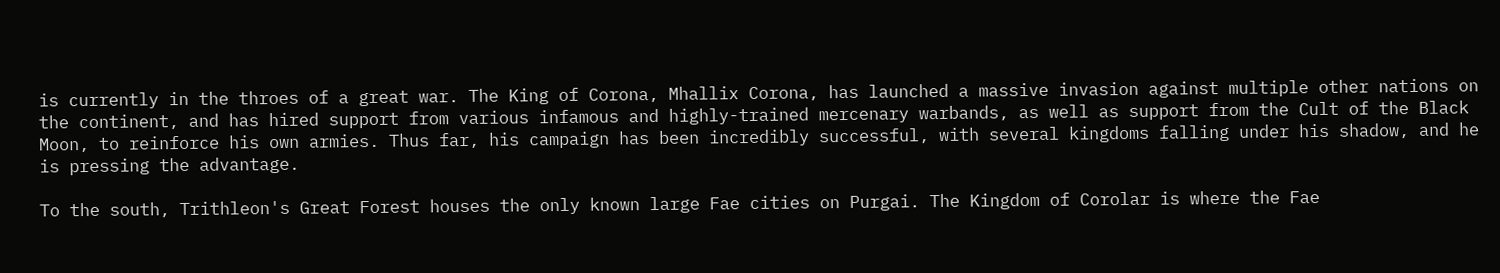is currently in the throes of a great war. The King of Corona, Mhallix Corona, has launched a massive invasion against multiple other nations on the continent, and has hired support from various infamous and highly-trained mercenary warbands, as well as support from the Cult of the Black Moon, to reinforce his own armies. Thus far, his campaign has been incredibly successful, with several kingdoms falling under his shadow, and he is pressing the advantage.

To the south, Trithleon's Great Forest houses the only known large Fae cities on Purgai. The Kingdom of Corolar is where the Fae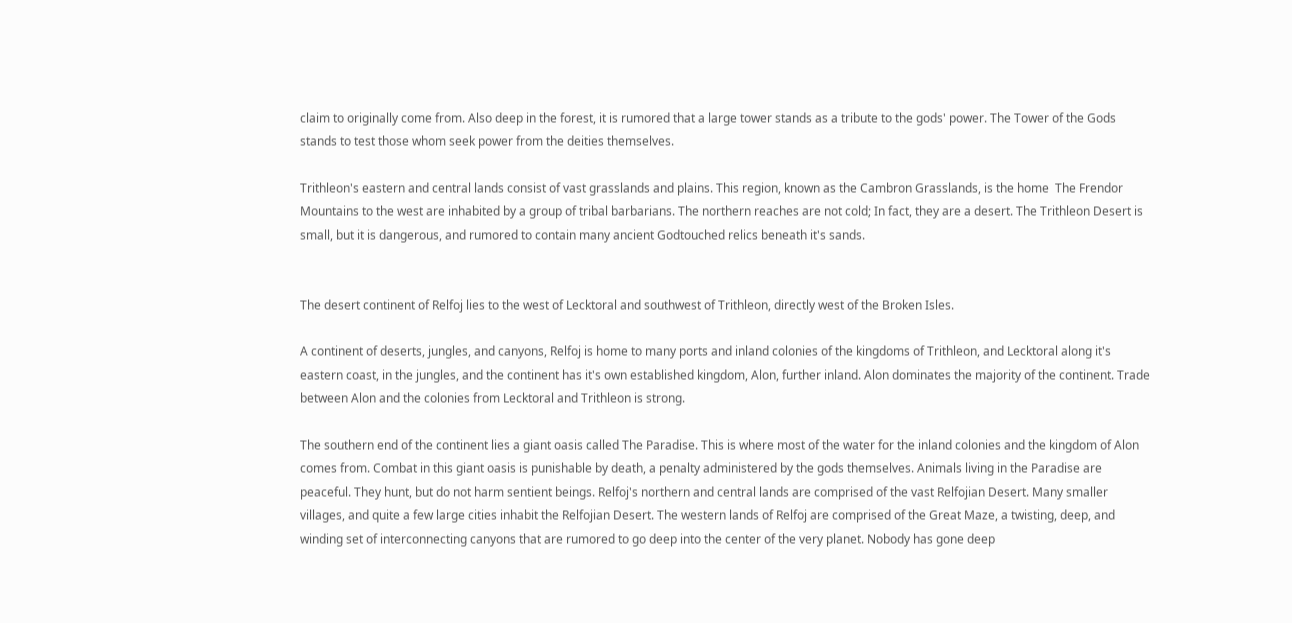claim to originally come from. Also deep in the forest, it is rumored that a large tower stands as a tribute to the gods' power. The Tower of the Gods stands to test those whom seek power from the deities themselves.

Trithleon's eastern and central lands consist of vast grasslands and plains. This region, known as the Cambron Grasslands, is the home  The Frendor Mountains to the west are inhabited by a group of tribal barbarians. The northern reaches are not cold; In fact, they are a desert. The Trithleon Desert is small, but it is dangerous, and rumored to contain many ancient Godtouched relics beneath it's sands.


The desert continent of Relfoj lies to the west of Lecktoral and southwest of Trithleon, directly west of the Broken Isles.

A continent of deserts, jungles, and canyons, Relfoj is home to many ports and inland colonies of the kingdoms of Trithleon, and Lecktoral along it's eastern coast, in the jungles, and the continent has it's own established kingdom, Alon, further inland. Alon dominates the majority of the continent. Trade between Alon and the colonies from Lecktoral and Trithleon is strong.

The southern end of the continent lies a giant oasis called The Paradise. This is where most of the water for the inland colonies and the kingdom of Alon comes from. Combat in this giant oasis is punishable by death, a penalty administered by the gods themselves. Animals living in the Paradise are peaceful. They hunt, but do not harm sentient beings. Relfoj's northern and central lands are comprised of the vast Relfojian Desert. Many smaller villages, and quite a few large cities inhabit the Relfojian Desert. The western lands of Relfoj are comprised of the Great Maze, a twisting, deep, and winding set of interconnecting canyons that are rumored to go deep into the center of the very planet. Nobody has gone deep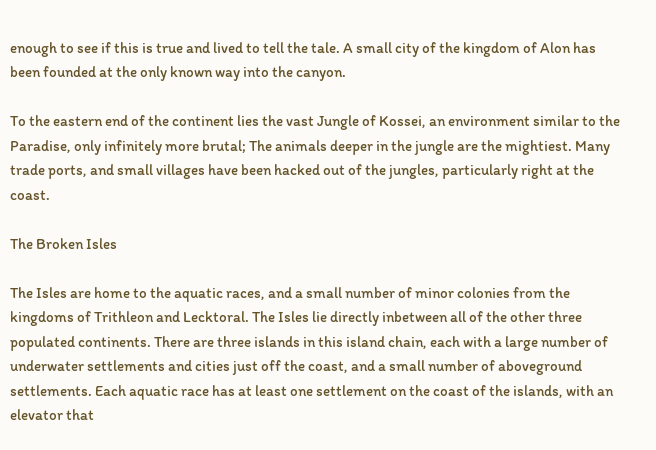enough to see if this is true and lived to tell the tale. A small city of the kingdom of Alon has been founded at the only known way into the canyon.

To the eastern end of the continent lies the vast Jungle of Kossei, an environment similar to the Paradise, only infinitely more brutal; The animals deeper in the jungle are the mightiest. Many trade ports, and small villages have been hacked out of the jungles, particularly right at the coast.

The Broken Isles

The Isles are home to the aquatic races, and a small number of minor colonies from the kingdoms of Trithleon and Lecktoral. The Isles lie directly inbetween all of the other three populated continents. There are three islands in this island chain, each with a large number of underwater settlements and cities just off the coast, and a small number of aboveground settlements. Each aquatic race has at least one settlement on the coast of the islands, with an elevator that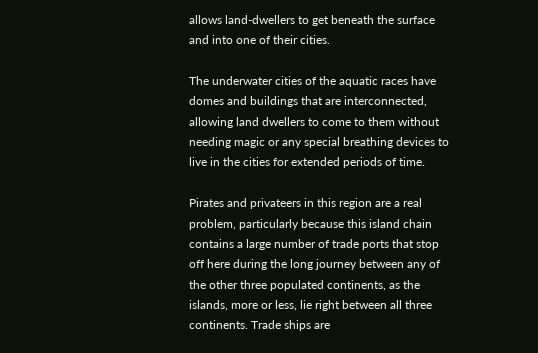allows land-dwellers to get beneath the surface and into one of their cities.

The underwater cities of the aquatic races have domes and buildings that are interconnected, allowing land dwellers to come to them without needing magic or any special breathing devices to live in the cities for extended periods of time.

Pirates and privateers in this region are a real problem, particularly because this island chain contains a large number of trade ports that stop off here during the long journey between any of the other three populated continents, as the islands, more or less, lie right between all three continents. Trade ships are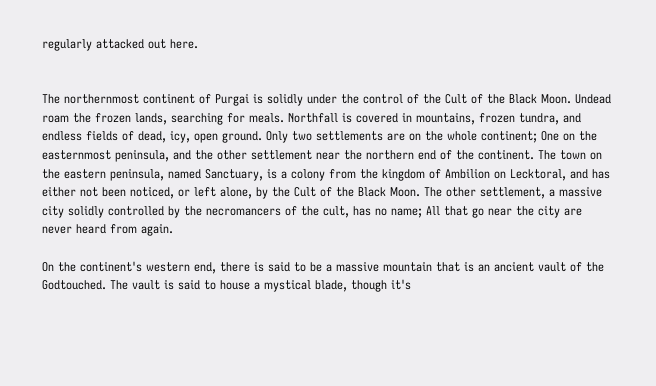regularly attacked out here.


The northernmost continent of Purgai is solidly under the control of the Cult of the Black Moon. Undead roam the frozen lands, searching for meals. Northfall is covered in mountains, frozen tundra, and endless fields of dead, icy, open ground. Only two settlements are on the whole continent; One on the easternmost peninsula, and the other settlement near the northern end of the continent. The town on the eastern peninsula, named Sanctuary, is a colony from the kingdom of Ambilion on Lecktoral, and has either not been noticed, or left alone, by the Cult of the Black Moon. The other settlement, a massive city solidly controlled by the necromancers of the cult, has no name; All that go near the city are never heard from again.

On the continent's western end, there is said to be a massive mountain that is an ancient vault of the Godtouched. The vault is said to house a mystical blade, though it's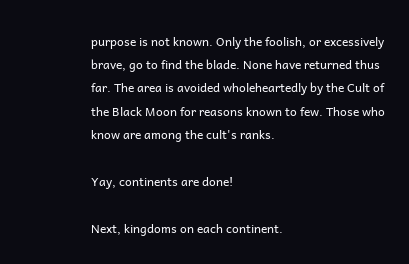purpose is not known. Only the foolish, or excessively brave, go to find the blade. None have returned thus far. The area is avoided wholeheartedly by the Cult of the Black Moon for reasons known to few. Those who know are among the cult's ranks.

Yay, continents are done!

Next, kingdoms on each continent.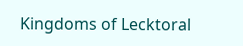Kingdoms of Lecktoral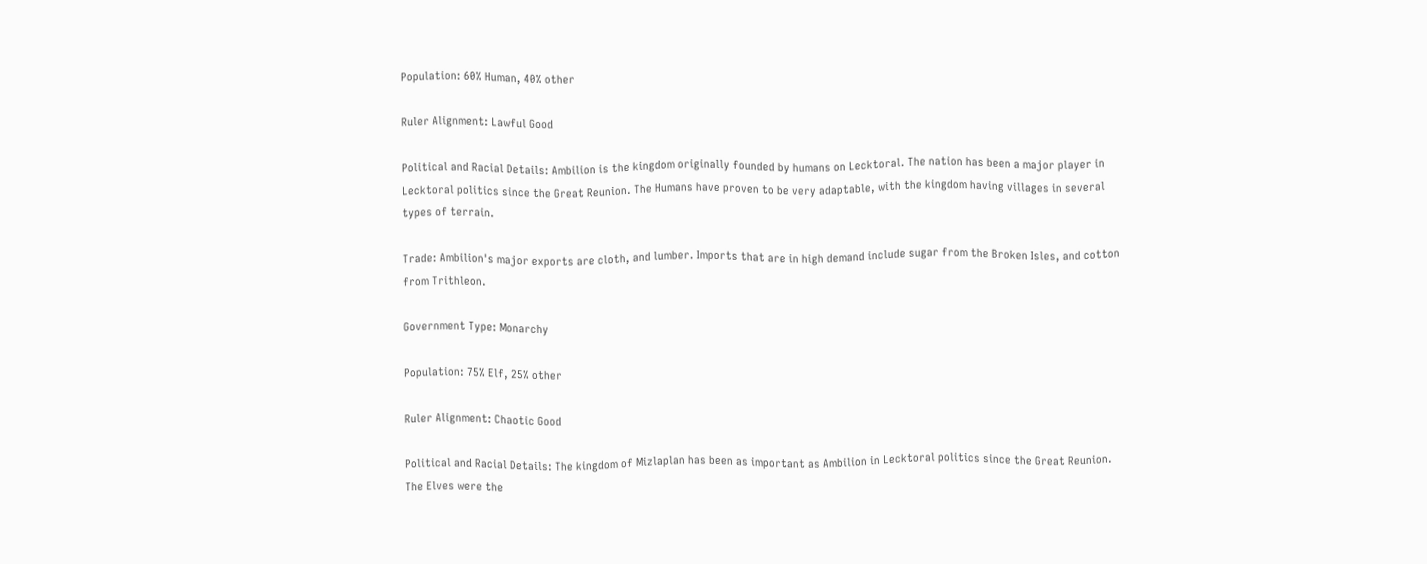Population: 60% Human, 40% other

Ruler Alignment: Lawful Good

Political and Racial Details: Ambilion is the kingdom originally founded by humans on Lecktoral. The nation has been a major player in Lecktoral politics since the Great Reunion. The Humans have proven to be very adaptable, with the kingdom having villages in several types of terrain.

Trade: Ambilion's major exports are cloth, and lumber. Imports that are in high demand include sugar from the Broken Isles, and cotton from Trithleon.

Government Type: Monarchy

Population: 75% Elf, 25% other

Ruler Alignment: Chaotic Good

Political and Racial Details: The kingdom of Mizlaplan has been as important as Ambilion in Lecktoral politics since the Great Reunion. The Elves were the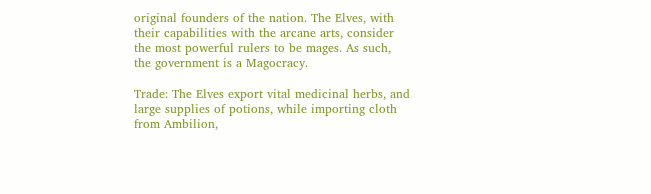original founders of the nation. The Elves, with their capabilities with the arcane arts, consider the most powerful rulers to be mages. As such, the government is a Magocracy.

Trade: The Elves export vital medicinal herbs, and large supplies of potions, while importing cloth from Ambilion,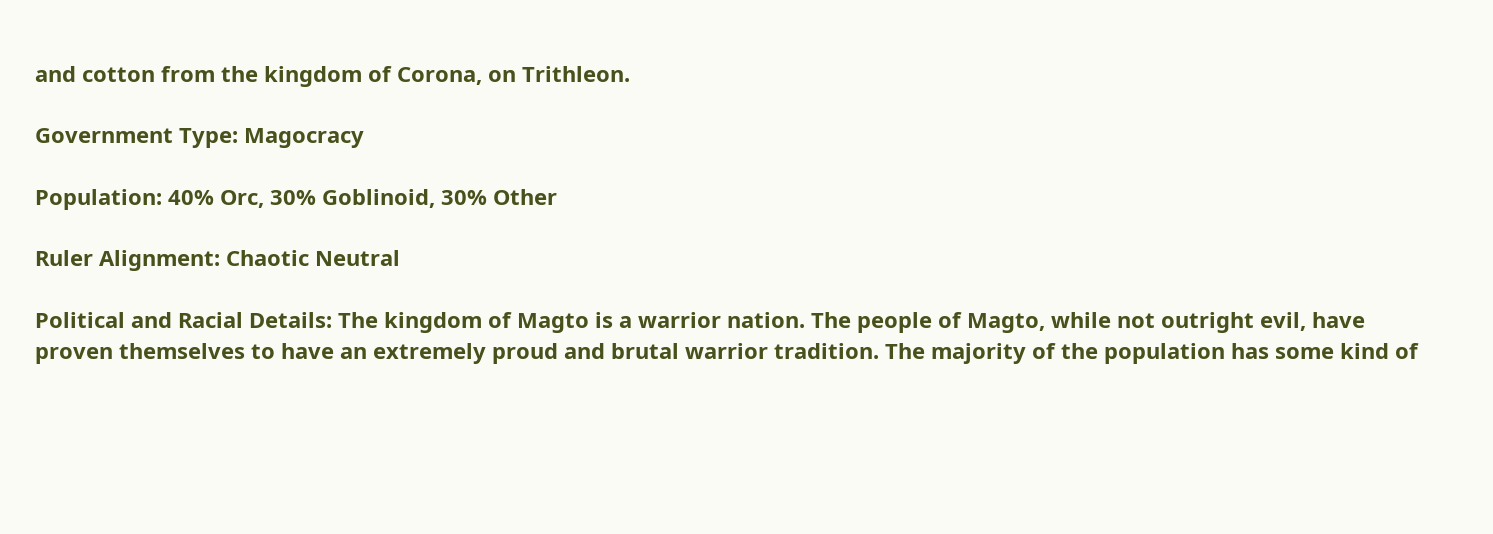and cotton from the kingdom of Corona, on Trithleon.

Government Type: Magocracy

Population: 40% Orc, 30% Goblinoid, 30% Other

Ruler Alignment: Chaotic Neutral

Political and Racial Details: The kingdom of Magto is a warrior nation. The people of Magto, while not outright evil, have proven themselves to have an extremely proud and brutal warrior tradition. The majority of the population has some kind of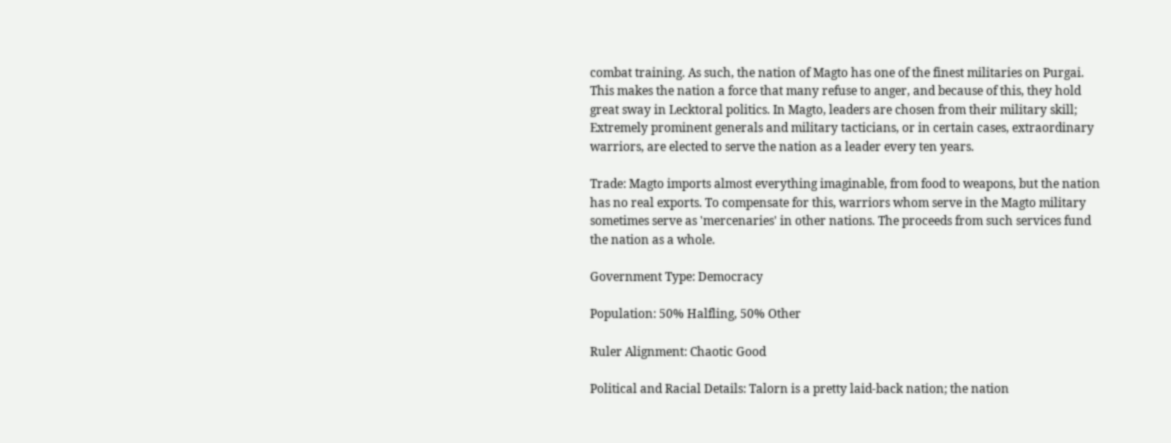combat training. As such, the nation of Magto has one of the finest militaries on Purgai. This makes the nation a force that many refuse to anger, and because of this, they hold great sway in Lecktoral politics. In Magto, leaders are chosen from their military skill; Extremely prominent generals and military tacticians, or in certain cases, extraordinary warriors, are elected to serve the nation as a leader every ten years.

Trade: Magto imports almost everything imaginable, from food to weapons, but the nation has no real exports. To compensate for this, warriors whom serve in the Magto military sometimes serve as 'mercenaries' in other nations. The proceeds from such services fund the nation as a whole.

Government Type: Democracy

Population: 50% Halfling, 50% Other

Ruler Alignment: Chaotic Good

Political and Racial Details: Talorn is a pretty laid-back nation; the nation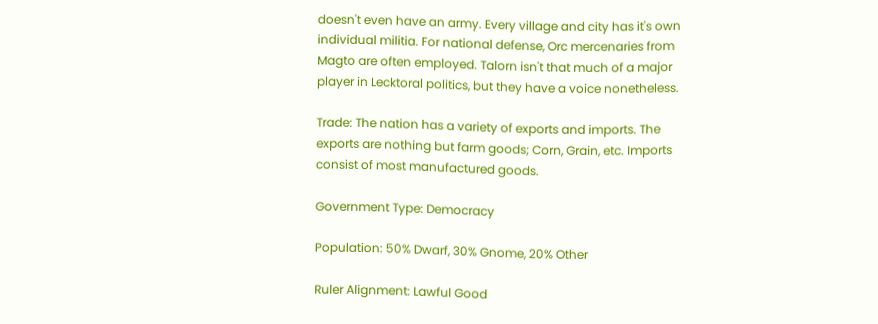doesn't even have an army. Every village and city has it's own individual militia. For national defense, Orc mercenaries from Magto are often employed. Talorn isn't that much of a major player in Lecktoral politics, but they have a voice nonetheless.

Trade: The nation has a variety of exports and imports. The exports are nothing but farm goods; Corn, Grain, etc. Imports consist of most manufactured goods.

Government Type: Democracy

Population: 50% Dwarf, 30% Gnome, 20% Other

Ruler Alignment: Lawful Good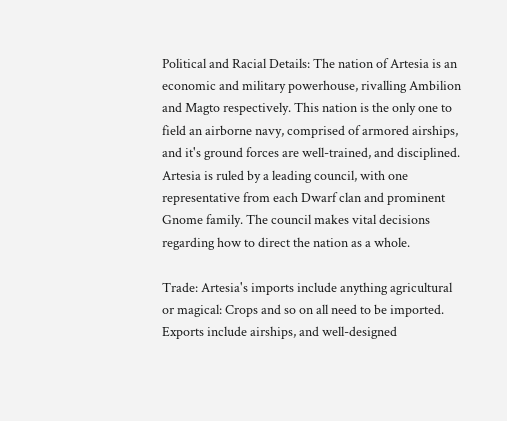Political and Racial Details: The nation of Artesia is an economic and military powerhouse, rivalling Ambilion and Magto respectively. This nation is the only one to field an airborne navy, comprised of armored airships, and it's ground forces are well-trained, and disciplined. Artesia is ruled by a leading council, with one representative from each Dwarf clan and prominent Gnome family. The council makes vital decisions regarding how to direct the nation as a whole.

Trade: Artesia's imports include anything agricultural or magical: Crops and so on all need to be imported. Exports include airships, and well-designed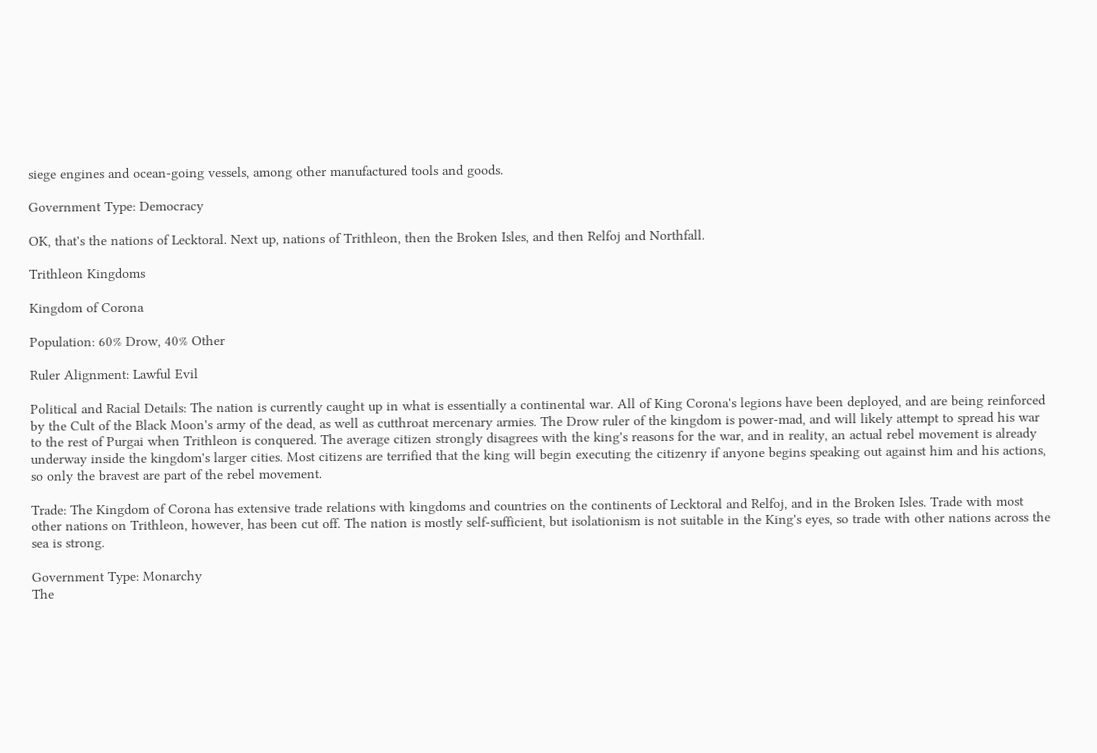siege engines and ocean-going vessels, among other manufactured tools and goods.

Government Type: Democracy

OK, that's the nations of Lecktoral. Next up, nations of Trithleon, then the Broken Isles, and then Relfoj and Northfall.

Trithleon Kingdoms

Kingdom of Corona

Population: 60% Drow, 40% Other

Ruler Alignment: Lawful Evil

Political and Racial Details: The nation is currently caught up in what is essentially a continental war. All of King Corona's legions have been deployed, and are being reinforced by the Cult of the Black Moon's army of the dead, as well as cutthroat mercenary armies. The Drow ruler of the kingdom is power-mad, and will likely attempt to spread his war to the rest of Purgai when Trithleon is conquered. The average citizen strongly disagrees with the king's reasons for the war, and in reality, an actual rebel movement is already underway inside the kingdom's larger cities. Most citizens are terrified that the king will begin executing the citizenry if anyone begins speaking out against him and his actions, so only the bravest are part of the rebel movement.

Trade: The Kingdom of Corona has extensive trade relations with kingdoms and countries on the continents of Lecktoral and Relfoj, and in the Broken Isles. Trade with most other nations on Trithleon, however, has been cut off. The nation is mostly self-sufficient, but isolationism is not suitable in the King's eyes, so trade with other nations across the sea is strong.

Government Type: Monarchy
The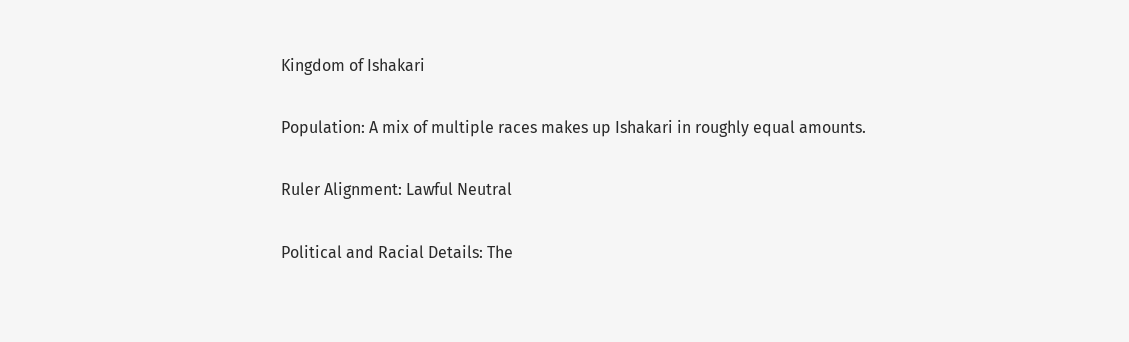Kingdom of Ishakari

Population: A mix of multiple races makes up Ishakari in roughly equal amounts.

Ruler Alignment: Lawful Neutral

Political and Racial Details: The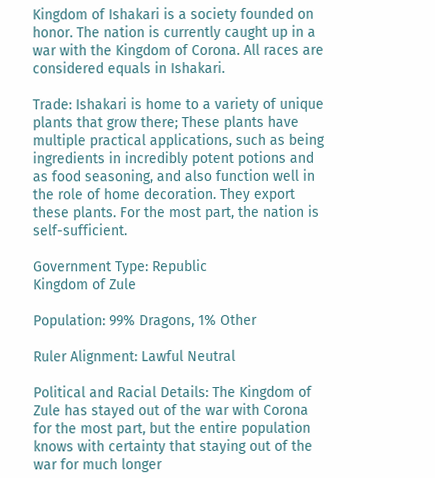Kingdom of Ishakari is a society founded on honor. The nation is currently caught up in a war with the Kingdom of Corona. All races are considered equals in Ishakari.

Trade: Ishakari is home to a variety of unique plants that grow there; These plants have multiple practical applications, such as being ingredients in incredibly potent potions and as food seasoning, and also function well in the role of home decoration. They export these plants. For the most part, the nation is self-sufficient.

Government Type: Republic
Kingdom of Zule

Population: 99% Dragons, 1% Other

Ruler Alignment: Lawful Neutral

Political and Racial Details: The Kingdom of Zule has stayed out of the war with Corona for the most part, but the entire population knows with certainty that staying out of the war for much longer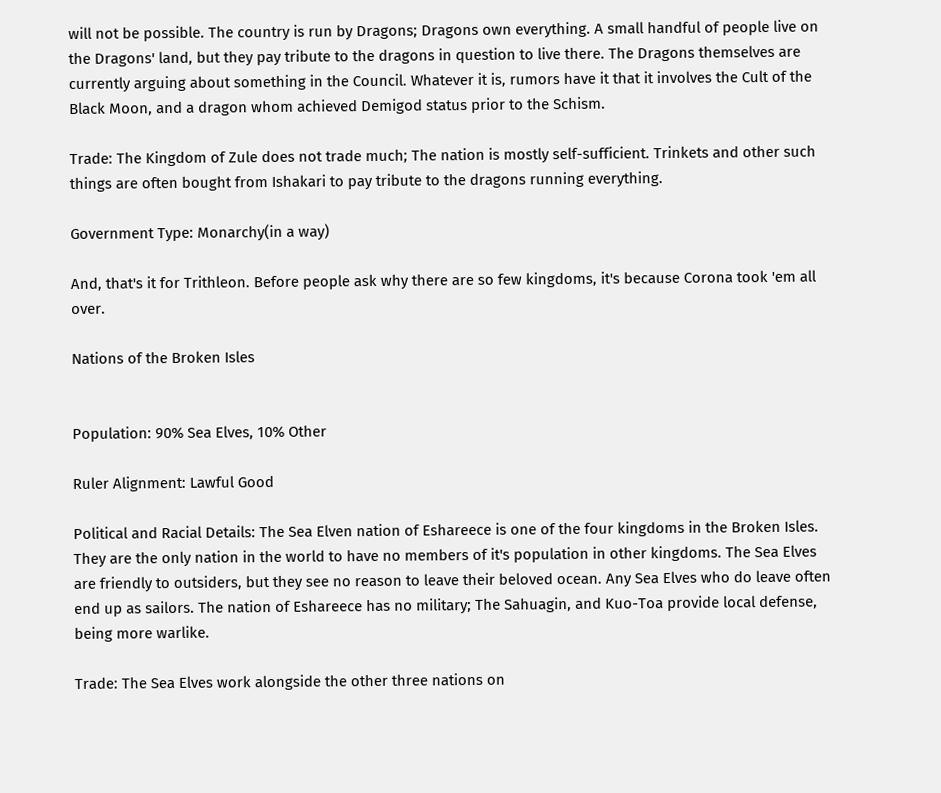will not be possible. The country is run by Dragons; Dragons own everything. A small handful of people live on the Dragons' land, but they pay tribute to the dragons in question to live there. The Dragons themselves are currently arguing about something in the Council. Whatever it is, rumors have it that it involves the Cult of the Black Moon, and a dragon whom achieved Demigod status prior to the Schism.

Trade: The Kingdom of Zule does not trade much; The nation is mostly self-sufficient. Trinkets and other such things are often bought from Ishakari to pay tribute to the dragons running everything.

Government Type: Monarchy(in a way)

And, that's it for Trithleon. Before people ask why there are so few kingdoms, it's because Corona took 'em all over.

Nations of the Broken Isles


Population: 90% Sea Elves, 10% Other

Ruler Alignment: Lawful Good

Political and Racial Details: The Sea Elven nation of Eshareece is one of the four kingdoms in the Broken Isles. They are the only nation in the world to have no members of it's population in other kingdoms. The Sea Elves are friendly to outsiders, but they see no reason to leave their beloved ocean. Any Sea Elves who do leave often end up as sailors. The nation of Eshareece has no military; The Sahuagin, and Kuo-Toa provide local defense, being more warlike.

Trade: The Sea Elves work alongside the other three nations on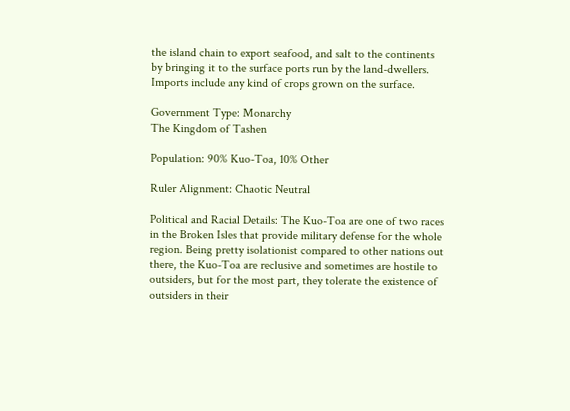the island chain to export seafood, and salt to the continents by bringing it to the surface ports run by the land-dwellers. Imports include any kind of crops grown on the surface.

Government Type: Monarchy
The Kingdom of Tashen

Population: 90% Kuo-Toa, 10% Other

Ruler Alignment: Chaotic Neutral

Political and Racial Details: The Kuo-Toa are one of two races in the Broken Isles that provide military defense for the whole region. Being pretty isolationist compared to other nations out there, the Kuo-Toa are reclusive and sometimes are hostile to outsiders, but for the most part, they tolerate the existence of outsiders in their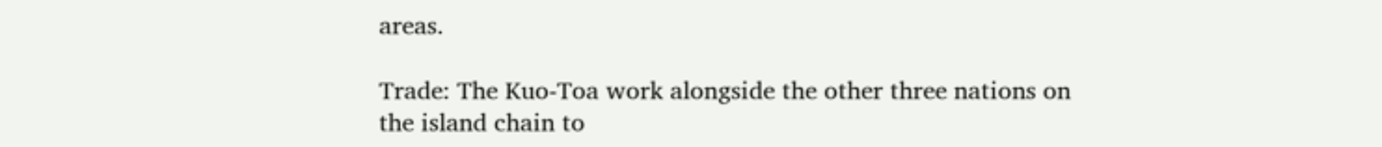areas.

Trade: The Kuo-Toa work alongside the other three nations on the island chain to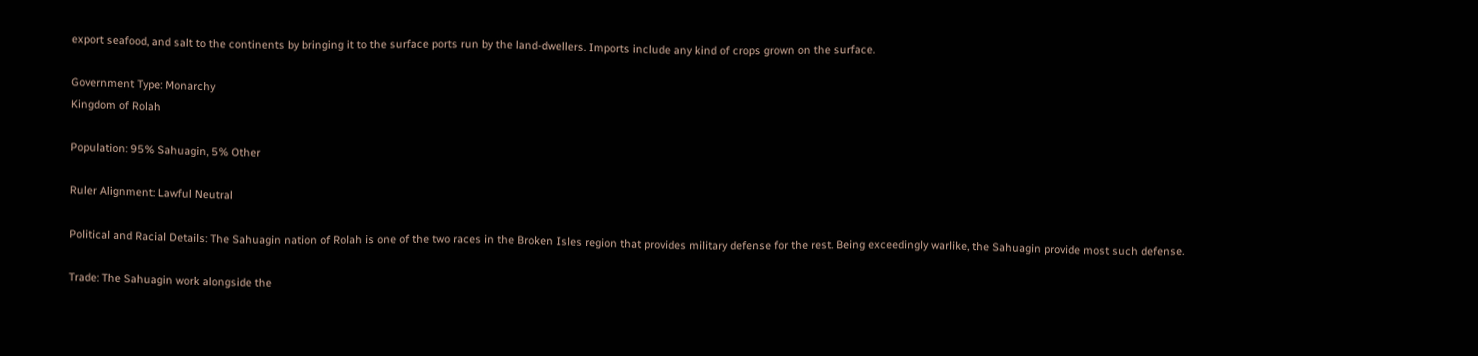export seafood, and salt to the continents by bringing it to the surface ports run by the land-dwellers. Imports include any kind of crops grown on the surface.

Government Type: Monarchy
Kingdom of Rolah

Population: 95% Sahuagin, 5% Other

Ruler Alignment: Lawful Neutral

Political and Racial Details: The Sahuagin nation of Rolah is one of the two races in the Broken Isles region that provides military defense for the rest. Being exceedingly warlike, the Sahuagin provide most such defense.

Trade: The Sahuagin work alongside the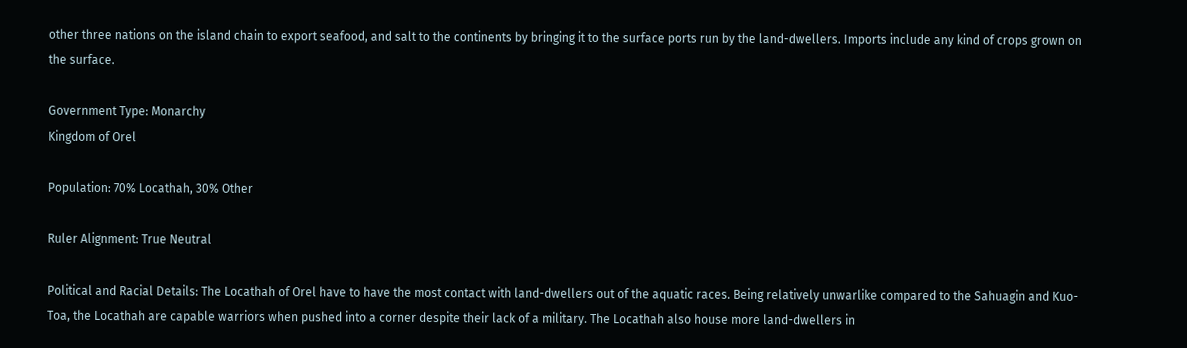other three nations on the island chain to export seafood, and salt to the continents by bringing it to the surface ports run by the land-dwellers. Imports include any kind of crops grown on the surface.

Government Type: Monarchy
Kingdom of Orel

Population: 70% Locathah, 30% Other

Ruler Alignment: True Neutral

Political and Racial Details: The Locathah of Orel have to have the most contact with land-dwellers out of the aquatic races. Being relatively unwarlike compared to the Sahuagin and Kuo-Toa, the Locathah are capable warriors when pushed into a corner despite their lack of a military. The Locathah also house more land-dwellers in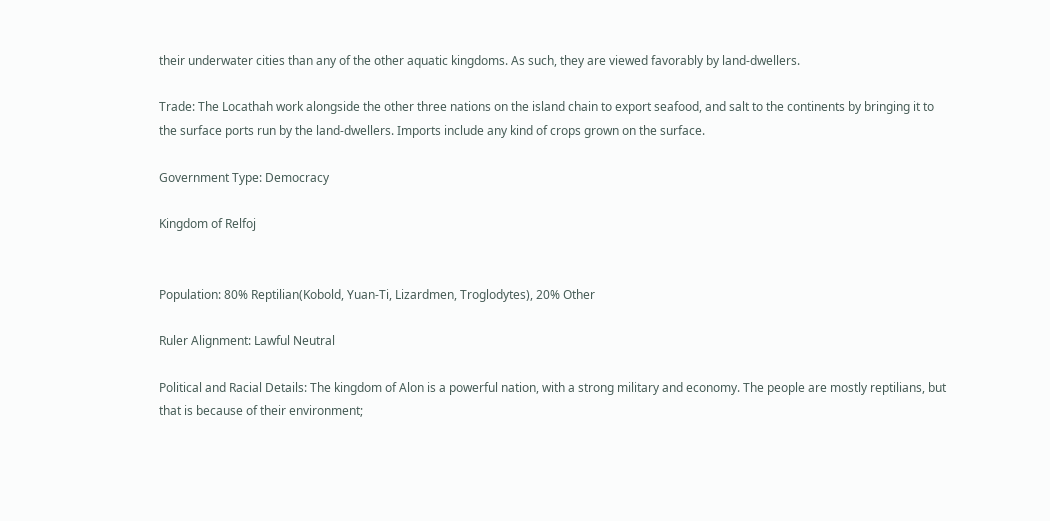their underwater cities than any of the other aquatic kingdoms. As such, they are viewed favorably by land-dwellers.

Trade: The Locathah work alongside the other three nations on the island chain to export seafood, and salt to the continents by bringing it to the surface ports run by the land-dwellers. Imports include any kind of crops grown on the surface.

Government Type: Democracy

Kingdom of Relfoj


Population: 80% Reptilian(Kobold, Yuan-Ti, Lizardmen, Troglodytes), 20% Other

Ruler Alignment: Lawful Neutral

Political and Racial Details: The kingdom of Alon is a powerful nation, with a strong military and economy. The people are mostly reptilians, but that is because of their environment;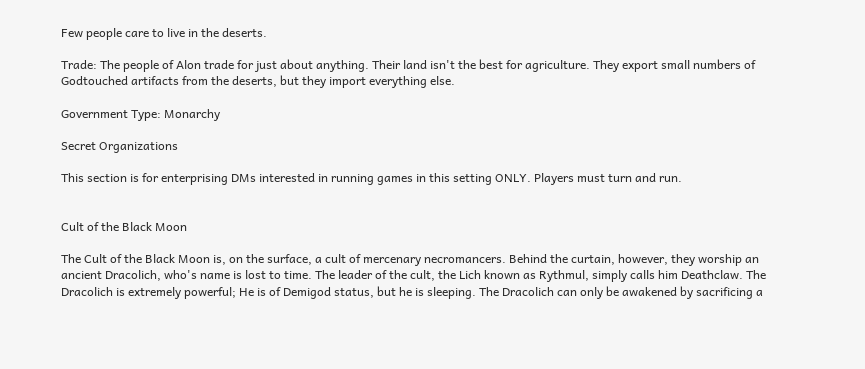Few people care to live in the deserts.

Trade: The people of Alon trade for just about anything. Their land isn't the best for agriculture. They export small numbers of Godtouched artifacts from the deserts, but they import everything else.

Government Type: Monarchy

Secret Organizations

This section is for enterprising DMs interested in running games in this setting ONLY. Players must turn and run.


Cult of the Black Moon

The Cult of the Black Moon is, on the surface, a cult of mercenary necromancers. Behind the curtain, however, they worship an ancient Dracolich, who's name is lost to time. The leader of the cult, the Lich known as Rythmul, simply calls him Deathclaw. The Dracolich is extremely powerful; He is of Demigod status, but he is sleeping. The Dracolich can only be awakened by sacrificing a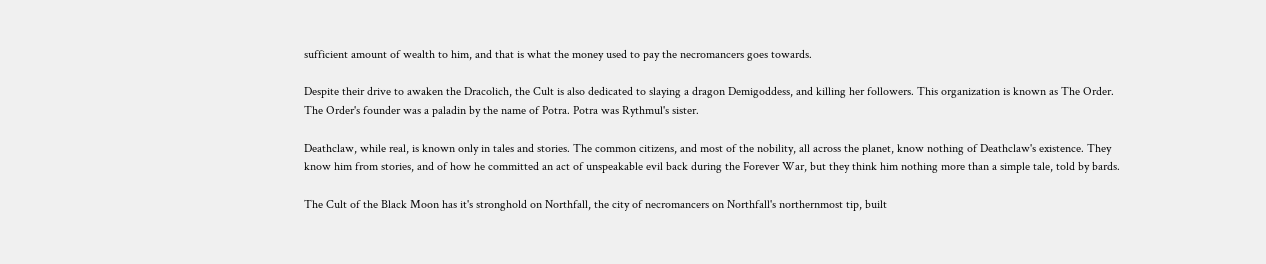sufficient amount of wealth to him, and that is what the money used to pay the necromancers goes towards.

Despite their drive to awaken the Dracolich, the Cult is also dedicated to slaying a dragon Demigoddess, and killing her followers. This organization is known as The Order. The Order's founder was a paladin by the name of Potra. Potra was Rythmul's sister.

Deathclaw, while real, is known only in tales and stories. The common citizens, and most of the nobility, all across the planet, know nothing of Deathclaw's existence. They know him from stories, and of how he committed an act of unspeakable evil back during the Forever War, but they think him nothing more than a simple tale, told by bards.

The Cult of the Black Moon has it's stronghold on Northfall, the city of necromancers on Northfall's northernmost tip, built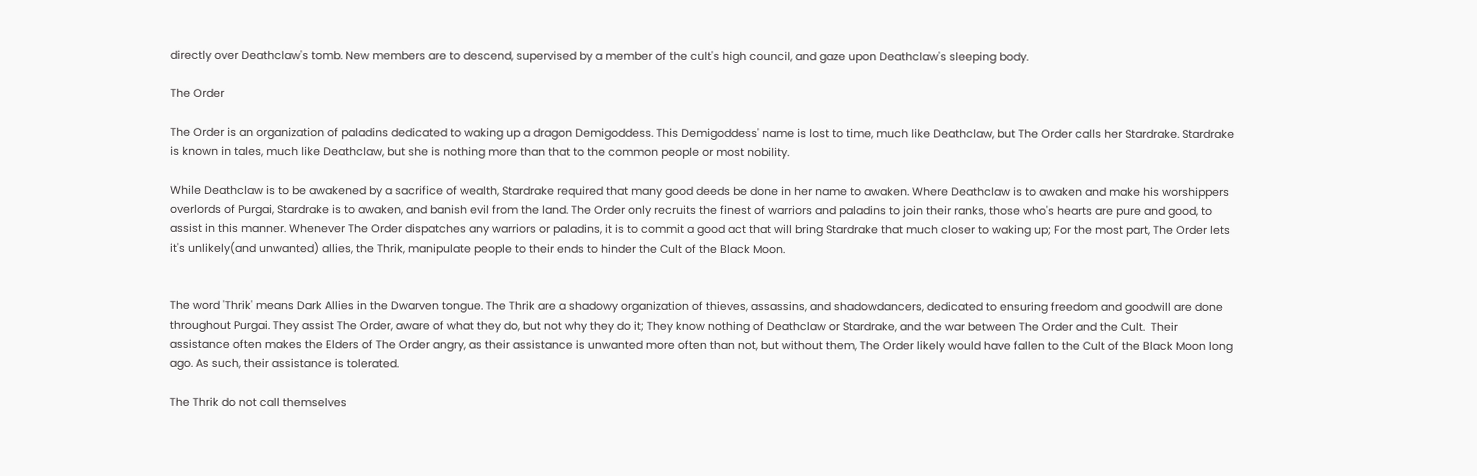directly over Deathclaw's tomb. New members are to descend, supervised by a member of the cult's high council, and gaze upon Deathclaw's sleeping body.

The Order

The Order is an organization of paladins dedicated to waking up a dragon Demigoddess. This Demigoddess' name is lost to time, much like Deathclaw, but The Order calls her Stardrake. Stardrake is known in tales, much like Deathclaw, but she is nothing more than that to the common people or most nobility.

While Deathclaw is to be awakened by a sacrifice of wealth, Stardrake required that many good deeds be done in her name to awaken. Where Deathclaw is to awaken and make his worshippers overlords of Purgai, Stardrake is to awaken, and banish evil from the land. The Order only recruits the finest of warriors and paladins to join their ranks, those who's hearts are pure and good, to assist in this manner. Whenever The Order dispatches any warriors or paladins, it is to commit a good act that will bring Stardrake that much closer to waking up; For the most part, The Order lets it's unlikely(and unwanted) allies, the Thrik, manipulate people to their ends to hinder the Cult of the Black Moon.


The word 'Thrik' means Dark Allies in the Dwarven tongue. The Thrik are a shadowy organization of thieves, assassins, and shadowdancers, dedicated to ensuring freedom and goodwill are done throughout Purgai. They assist The Order, aware of what they do, but not why they do it; They know nothing of Deathclaw or Stardrake, and the war between The Order and the Cult.  Their assistance often makes the Elders of The Order angry, as their assistance is unwanted more often than not, but without them, The Order likely would have fallen to the Cult of the Black Moon long ago. As such, their assistance is tolerated.

The Thrik do not call themselves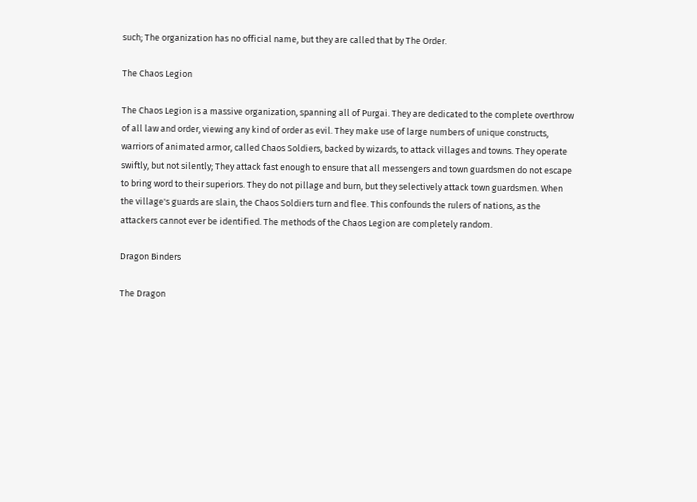such; The organization has no official name, but they are called that by The Order.

The Chaos Legion

The Chaos Legion is a massive organization, spanning all of Purgai. They are dedicated to the complete overthrow of all law and order, viewing any kind of order as evil. They make use of large numbers of unique constructs, warriors of animated armor, called Chaos Soldiers, backed by wizards, to attack villages and towns. They operate swiftly, but not silently; They attack fast enough to ensure that all messengers and town guardsmen do not escape to bring word to their superiors. They do not pillage and burn, but they selectively attack town guardsmen. When the village's guards are slain, the Chaos Soldiers turn and flee. This confounds the rulers of nations, as the attackers cannot ever be identified. The methods of the Chaos Legion are completely random.

Dragon Binders

The Dragon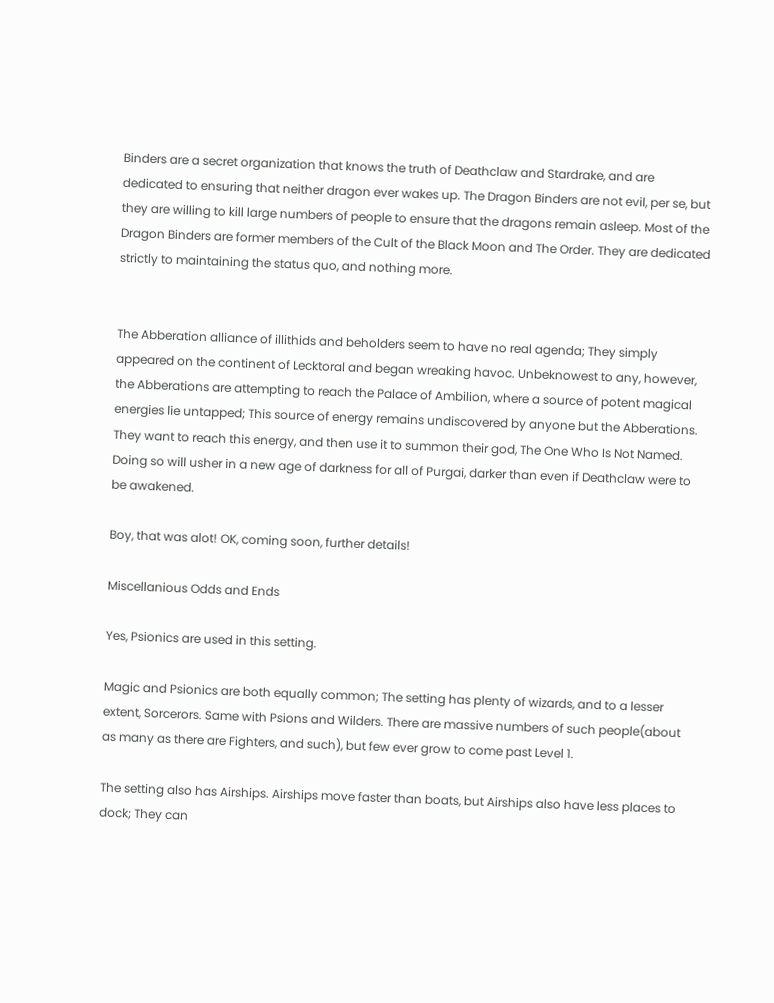Binders are a secret organization that knows the truth of Deathclaw and Stardrake, and are dedicated to ensuring that neither dragon ever wakes up. The Dragon Binders are not evil, per se, but they are willing to kill large numbers of people to ensure that the dragons remain asleep. Most of the Dragon Binders are former members of the Cult of the Black Moon and The Order. They are dedicated strictly to maintaining the status quo, and nothing more.


The Abberation alliance of illithids and beholders seem to have no real agenda; They simply appeared on the continent of Lecktoral and began wreaking havoc. Unbeknowest to any, however, the Abberations are attempting to reach the Palace of Ambilion, where a source of potent magical energies lie untapped; This source of energy remains undiscovered by anyone but the Abberations. They want to reach this energy, and then use it to summon their god, The One Who Is Not Named. Doing so will usher in a new age of darkness for all of Purgai, darker than even if Deathclaw were to be awakened.

Boy, that was alot! OK, coming soon, further details!

Miscellanious Odds and Ends

Yes, Psionics are used in this setting.

Magic and Psionics are both equally common; The setting has plenty of wizards, and to a lesser extent, Sorcerors. Same with Psions and Wilders. There are massive numbers of such people(about as many as there are Fighters, and such), but few ever grow to come past Level 1.

The setting also has Airships. Airships move faster than boats, but Airships also have less places to dock; They can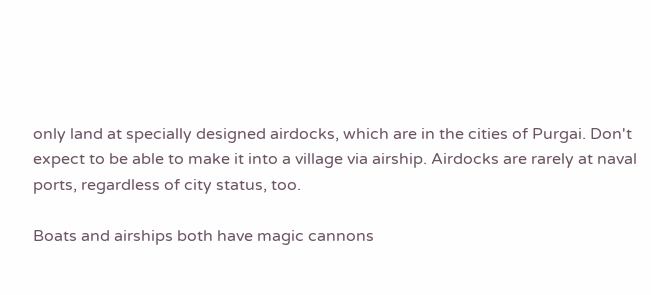only land at specially designed airdocks, which are in the cities of Purgai. Don't expect to be able to make it into a village via airship. Airdocks are rarely at naval ports, regardless of city status, too.

Boats and airships both have magic cannons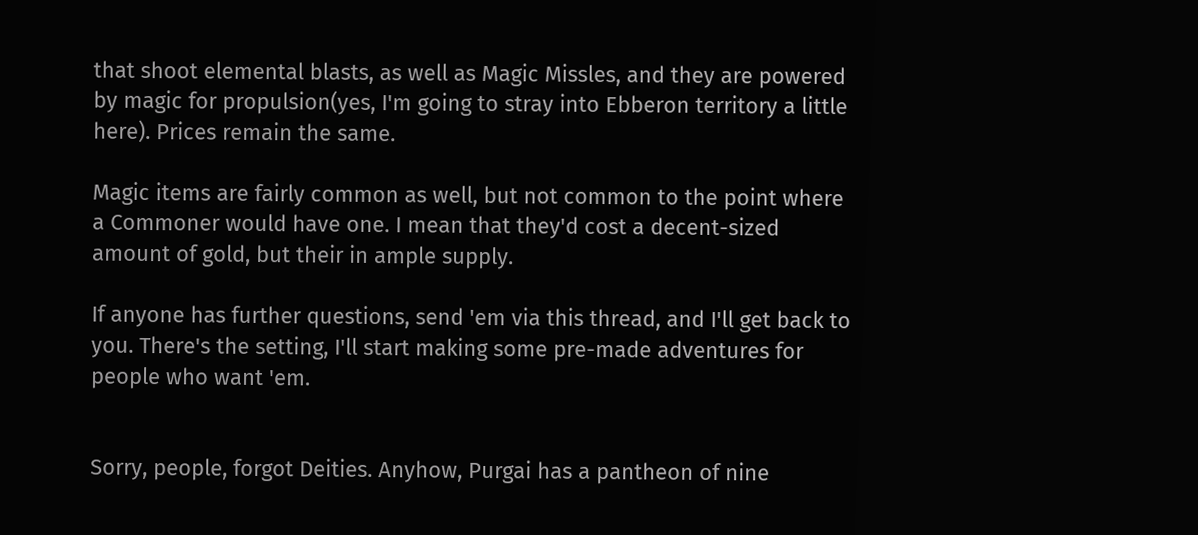that shoot elemental blasts, as well as Magic Missles, and they are powered by magic for propulsion(yes, I'm going to stray into Ebberon territory a little here). Prices remain the same.

Magic items are fairly common as well, but not common to the point where a Commoner would have one. I mean that they'd cost a decent-sized amount of gold, but their in ample supply.

If anyone has further questions, send 'em via this thread, and I'll get back to you. There's the setting, I'll start making some pre-made adventures for people who want 'em.


Sorry, people, forgot Deities. Anyhow, Purgai has a pantheon of nine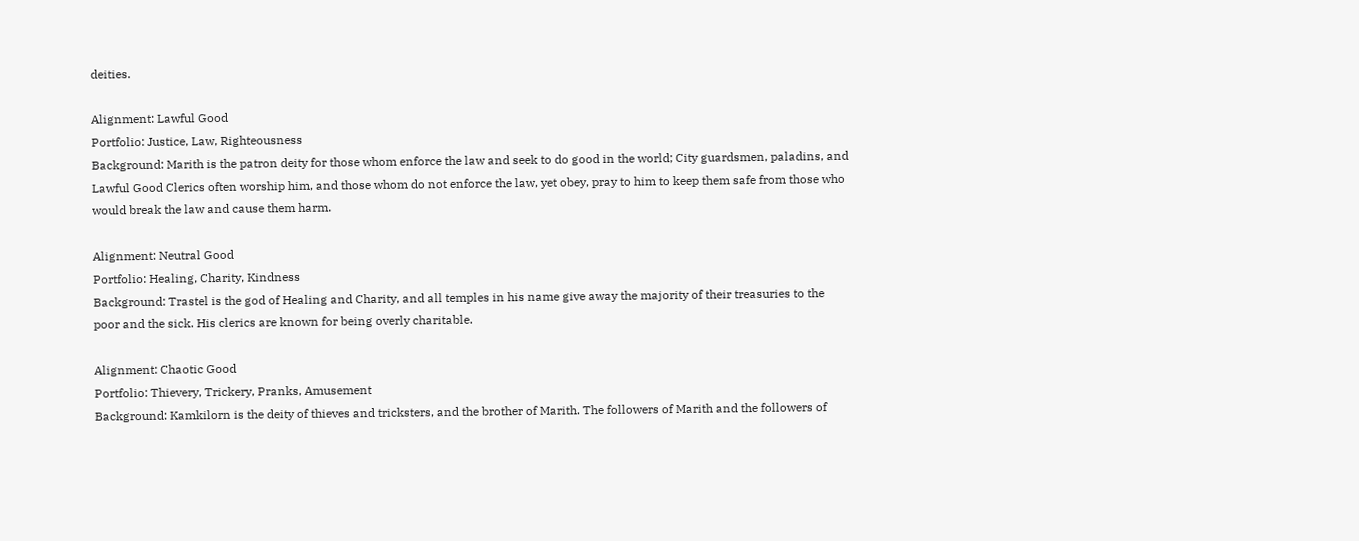deities.

Alignment: Lawful Good
Portfolio: Justice, Law, Righteousness
Background: Marith is the patron deity for those whom enforce the law and seek to do good in the world; City guardsmen, paladins, and Lawful Good Clerics often worship him, and those whom do not enforce the law, yet obey, pray to him to keep them safe from those who would break the law and cause them harm.

Alignment: Neutral Good
Portfolio: Healing, Charity, Kindness
Background: Trastel is the god of Healing and Charity, and all temples in his name give away the majority of their treasuries to the poor and the sick. His clerics are known for being overly charitable.

Alignment: Chaotic Good
Portfolio: Thievery, Trickery, Pranks, Amusement
Background: Kamkilorn is the deity of thieves and tricksters, and the brother of Marith. The followers of Marith and the followers of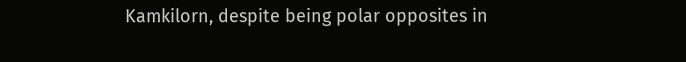Kamkilorn, despite being polar opposites in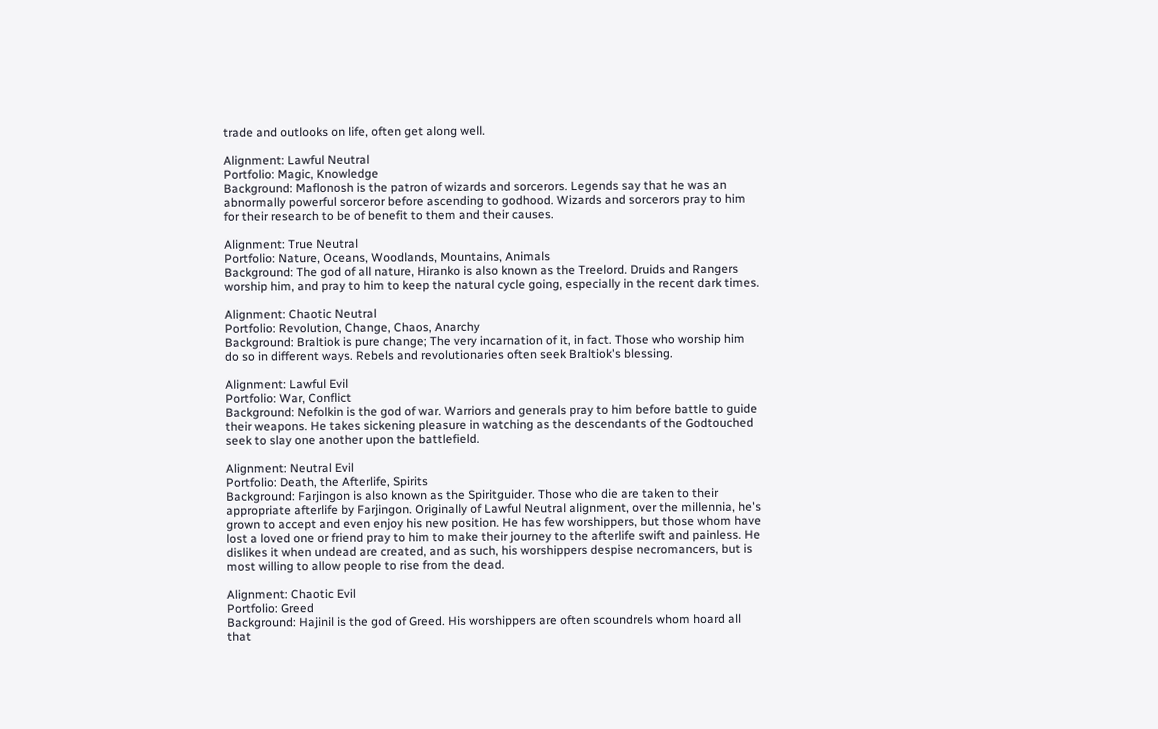trade and outlooks on life, often get along well.

Alignment: Lawful Neutral
Portfolio: Magic, Knowledge
Background: Maflonosh is the patron of wizards and sorcerors. Legends say that he was an abnormally powerful sorceror before ascending to godhood. Wizards and sorcerors pray to him for their research to be of benefit to them and their causes.

Alignment: True Neutral
Portfolio: Nature, Oceans, Woodlands, Mountains, Animals
Background: The god of all nature, Hiranko is also known as the Treelord. Druids and Rangers worship him, and pray to him to keep the natural cycle going, especially in the recent dark times.

Alignment: Chaotic Neutral
Portfolio: Revolution, Change, Chaos, Anarchy
Background: Braltiok is pure change; The very incarnation of it, in fact. Those who worship him do so in different ways. Rebels and revolutionaries often seek Braltiok's blessing.

Alignment: Lawful Evil
Portfolio: War, Conflict
Background: Nefolkin is the god of war. Warriors and generals pray to him before battle to guide their weapons. He takes sickening pleasure in watching as the descendants of the Godtouched seek to slay one another upon the battlefield.

Alignment: Neutral Evil
Portfolio: Death, the Afterlife, Spirits
Background: Farjingon is also known as the Spiritguider. Those who die are taken to their appropriate afterlife by Farjingon. Originally of Lawful Neutral alignment, over the millennia, he's grown to accept and even enjoy his new position. He has few worshippers, but those whom have lost a loved one or friend pray to him to make their journey to the afterlife swift and painless. He dislikes it when undead are created, and as such, his worshippers despise necromancers, but is most willing to allow people to rise from the dead.

Alignment: Chaotic Evil
Portfolio: Greed
Background: Hajinil is the god of Greed. His worshippers are often scoundrels whom hoard all that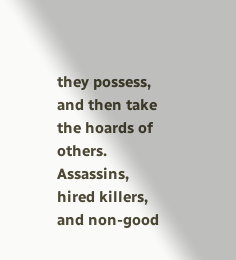they possess, and then take the hoards of others. Assassins, hired killers, and non-good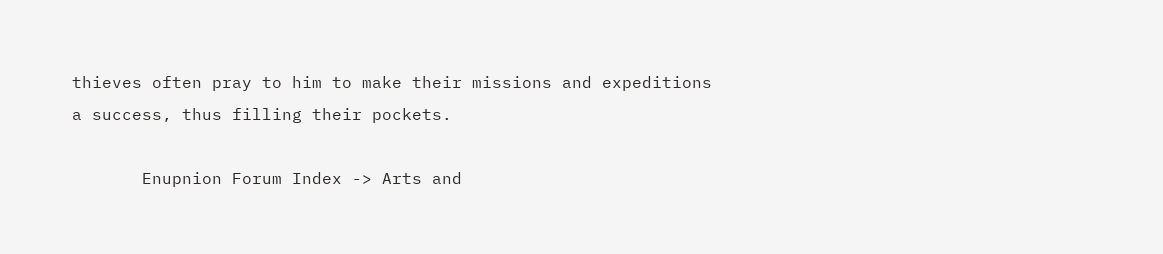thieves often pray to him to make their missions and expeditions a success, thus filling their pockets.

       Enupnion Forum Index -> Arts and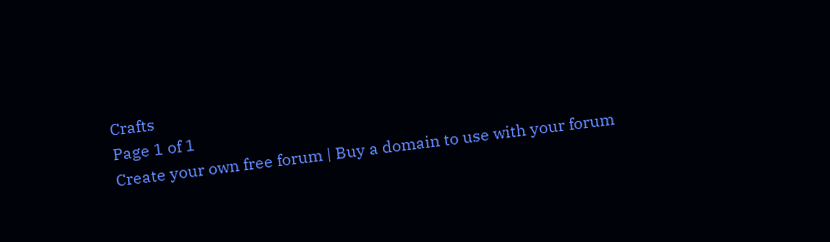Crafts
Page 1 of 1
Create your own free forum | Buy a domain to use with your forum